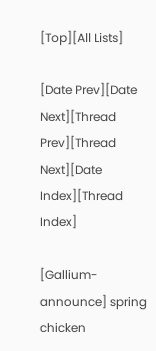[Top][All Lists]

[Date Prev][Date Next][Thread Prev][Thread Next][Date Index][Thread Index]

[Gallium-announce] spring chicken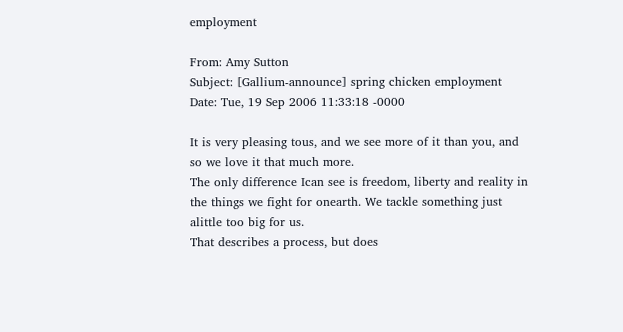employment

From: Amy Sutton
Subject: [Gallium-announce] spring chicken employment
Date: Tue, 19 Sep 2006 11:33:18 -0000

It is very pleasing tous, and we see more of it than you, and so we love it that much more.
The only difference Ican see is freedom, liberty and reality in the things we fight for onearth. We tackle something just alittle too big for us.
That describes a process, but does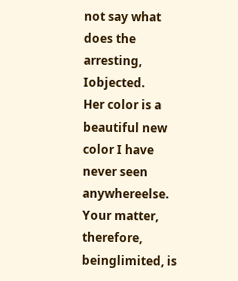not say what does the arresting, Iobjected.
Her color is a beautiful new color I have never seen anywhereelse. Your matter, therefore, beinglimited, is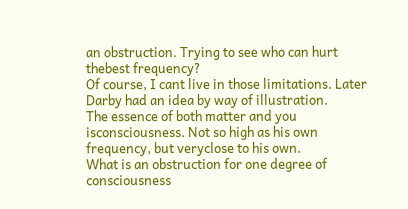an obstruction. Trying to see who can hurt thebest frequency?
Of course, I cant live in those limitations. Later Darby had an idea by way of illustration.
The essence of both matter and you isconsciousness. Not so high as his own frequency, but veryclose to his own.
What is an obstruction for one degree of consciousness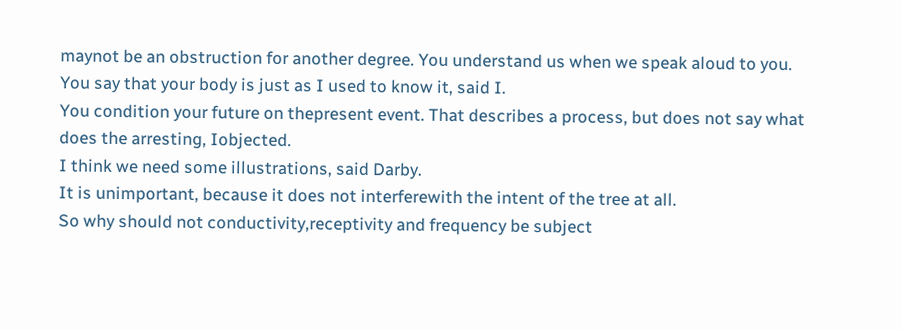maynot be an obstruction for another degree. You understand us when we speak aloud to you.
You say that your body is just as I used to know it, said I.
You condition your future on thepresent event. That describes a process, but does not say what does the arresting, Iobjected.
I think we need some illustrations, said Darby.
It is unimportant, because it does not interferewith the intent of the tree at all.
So why should not conductivity,receptivity and frequency be subject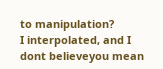to manipulation?
I interpolated, and I dont believeyou mean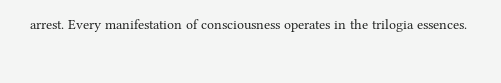arrest. Every manifestation of consciousness operates in the trilogia essences.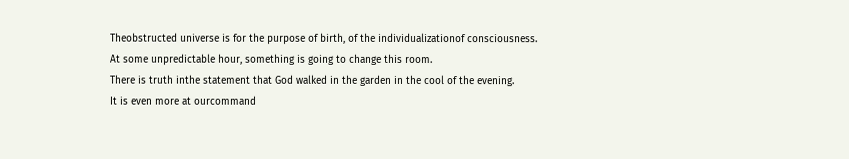Theobstructed universe is for the purpose of birth, of the individualizationof consciousness.
At some unpredictable hour, something is going to change this room.
There is truth inthe statement that God walked in the garden in the cool of the evening.
It is even more at ourcommand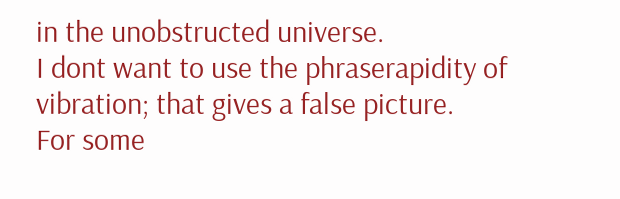in the unobstructed universe.
I dont want to use the phraserapidity of vibration; that gives a false picture.
For some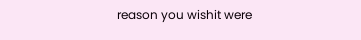reason you wishit were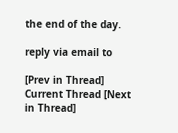the end of the day.

reply via email to

[Prev in Thread] Current Thread [Next in Thread]